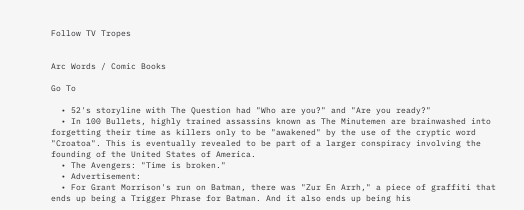Follow TV Tropes


Arc Words / Comic Books

Go To

  • 52's storyline with The Question had "Who are you?" and "Are you ready?"
  • In 100 Bullets, highly trained assassins known as The Minutemen are brainwashed into forgetting their time as killers only to be "awakened" by the use of the cryptic word "Croatoa". This is eventually revealed to be part of a larger conspiracy involving the founding of the United States of America.
  • The Avengers: "Time is broken."
  • Advertisement:
  • For Grant Morrison's run on Batman, there was "Zur En Arrh," a piece of graffiti that ends up being a Trigger Phrase for Batman. And it also ends up being his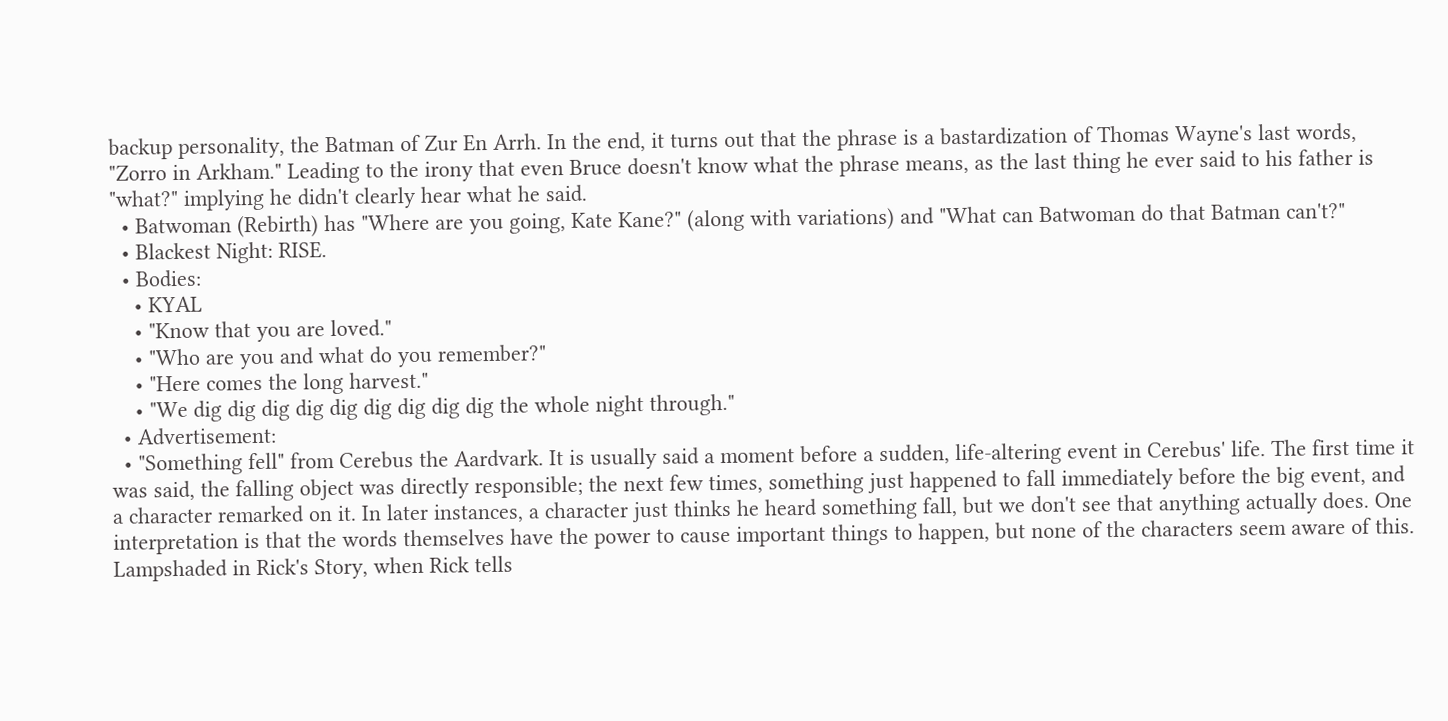backup personality, the Batman of Zur En Arrh. In the end, it turns out that the phrase is a bastardization of Thomas Wayne's last words, "Zorro in Arkham." Leading to the irony that even Bruce doesn't know what the phrase means, as the last thing he ever said to his father is "what?" implying he didn't clearly hear what he said.
  • Batwoman (Rebirth) has "Where are you going, Kate Kane?" (along with variations) and "What can Batwoman do that Batman can't?"
  • Blackest Night: RISE.
  • Bodies:
    • KYAL
    • "Know that you are loved."
    • "Who are you and what do you remember?"
    • "Here comes the long harvest."
    • "We dig dig dig dig dig dig dig dig dig the whole night through."
  • Advertisement:
  • "Something fell" from Cerebus the Aardvark. It is usually said a moment before a sudden, life-altering event in Cerebus' life. The first time it was said, the falling object was directly responsible; the next few times, something just happened to fall immediately before the big event, and a character remarked on it. In later instances, a character just thinks he heard something fall, but we don't see that anything actually does. One interpretation is that the words themselves have the power to cause important things to happen, but none of the characters seem aware of this. Lampshaded in Rick's Story, when Rick tells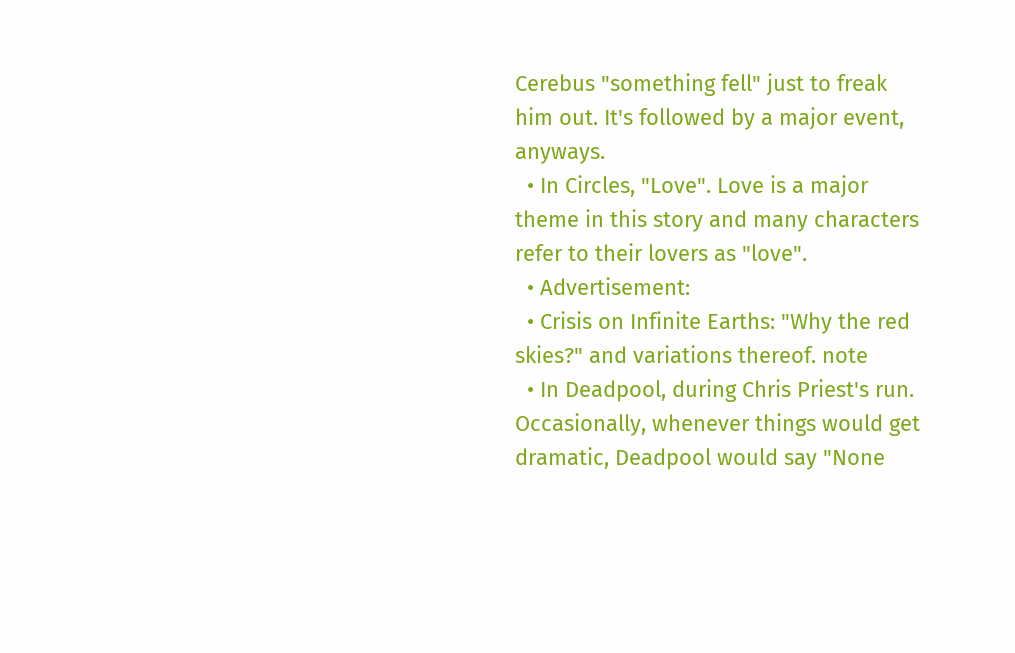Cerebus "something fell" just to freak him out. It's followed by a major event, anyways.
  • In Circles, "Love". Love is a major theme in this story and many characters refer to their lovers as "love".
  • Advertisement:
  • Crisis on Infinite Earths: "Why the red skies?" and variations thereof. note
  • In Deadpool, during Chris Priest's run. Occasionally, whenever things would get dramatic, Deadpool would say "None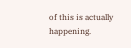of this is actually happening.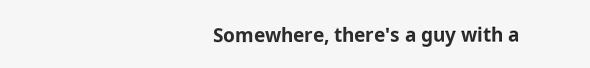Somewhere, there's a guy with a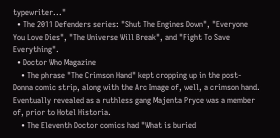typewriter..."
  • The 2011 Defenders series: "Shut The Engines Down", "Everyone You Love Dies", "The Universe Will Break", and "Fight To Save Everything".
  • Doctor Who Magazine
    • The phrase "The Crimson Hand" kept cropping up in the post-Donna comic strip, along with the Arc Image of, well, a crimson hand. Eventually revealed as a ruthless gang Majenta Pryce was a member of, prior to Hotel Historia.
    • The Eleventh Doctor comics had "What is buried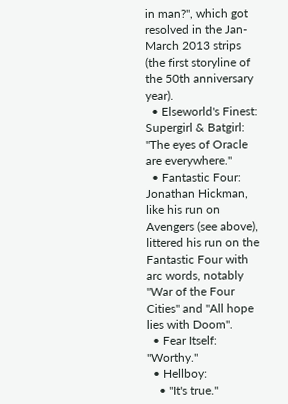in man?", which got resolved in the Jan-March 2013 strips (the first storyline of the 50th anniversary year).
  • Elseworld's Finest: Supergirl & Batgirl: "The eyes of Oracle are everywhere."
  • Fantastic Four: Jonathan Hickman, like his run on Avengers (see above), littered his run on the Fantastic Four with arc words, notably "War of the Four Cities" and "All hope lies with Doom".
  • Fear Itself: "Worthy."
  • Hellboy:
    • "It's true."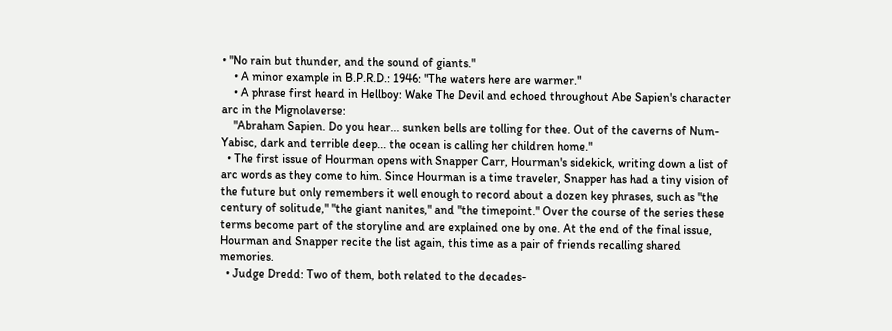• "No rain but thunder, and the sound of giants."
    • A minor example in B.P.R.D.: 1946: "The waters here are warmer."
    • A phrase first heard in Hellboy: Wake The Devil and echoed throughout Abe Sapien's character arc in the Mignolaverse:
    "Abraham Sapien. Do you hear... sunken bells are tolling for thee. Out of the caverns of Num-Yabisc, dark and terrible deep... the ocean is calling her children home."
  • The first issue of Hourman opens with Snapper Carr, Hourman's sidekick, writing down a list of arc words as they come to him. Since Hourman is a time traveler, Snapper has had a tiny vision of the future but only remembers it well enough to record about a dozen key phrases, such as "the century of solitude," "the giant nanites," and "the timepoint." Over the course of the series these terms become part of the storyline and are explained one by one. At the end of the final issue, Hourman and Snapper recite the list again, this time as a pair of friends recalling shared memories.
  • Judge Dredd: Two of them, both related to the decades-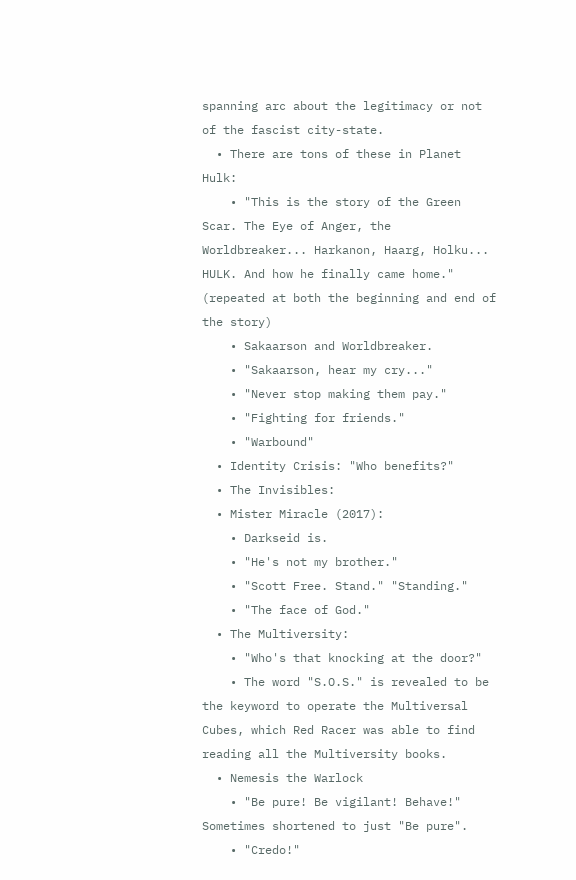spanning arc about the legitimacy or not of the fascist city-state.
  • There are tons of these in Planet Hulk:
    • "This is the story of the Green Scar. The Eye of Anger, the Worldbreaker... Harkanon, Haarg, Holku... HULK. And how he finally came home." (repeated at both the beginning and end of the story)
    • Sakaarson and Worldbreaker.
    • "Sakaarson, hear my cry..."
    • "Never stop making them pay."
    • "Fighting for friends."
    • "Warbound"
  • Identity Crisis: "Who benefits?"
  • The Invisibles:
  • Mister Miracle (2017):
    • Darkseid is.
    • "He's not my brother."
    • "Scott Free. Stand." "Standing."
    • "The face of God."
  • The Multiversity:
    • "Who's that knocking at the door?"
    • The word "S.O.S." is revealed to be the keyword to operate the Multiversal Cubes, which Red Racer was able to find reading all the Multiversity books.
  • Nemesis the Warlock
    • "Be pure! Be vigilant! Behave!" Sometimes shortened to just "Be pure".
    • "Credo!"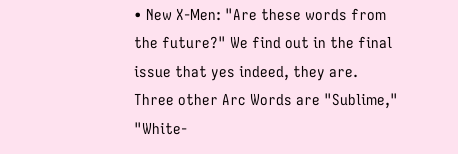• New X-Men: "Are these words from the future?" We find out in the final issue that yes indeed, they are. Three other Arc Words are "Sublime," "White-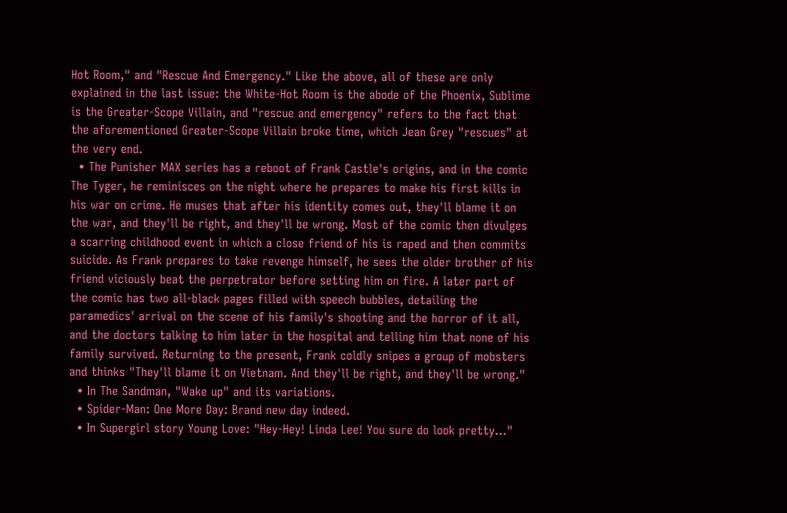Hot Room," and "Rescue And Emergency." Like the above, all of these are only explained in the last issue: the White-Hot Room is the abode of the Phoenix, Sublime is the Greater-Scope Villain, and "rescue and emergency" refers to the fact that the aforementioned Greater-Scope Villain broke time, which Jean Grey "rescues" at the very end.
  • The Punisher MAX series has a reboot of Frank Castle's origins, and in the comic The Tyger, he reminisces on the night where he prepares to make his first kills in his war on crime. He muses that after his identity comes out, they'll blame it on the war, and they'll be right, and they'll be wrong. Most of the comic then divulges a scarring childhood event in which a close friend of his is raped and then commits suicide. As Frank prepares to take revenge himself, he sees the older brother of his friend viciously beat the perpetrator before setting him on fire. A later part of the comic has two all-black pages filled with speech bubbles, detailing the paramedics' arrival on the scene of his family's shooting and the horror of it all, and the doctors talking to him later in the hospital and telling him that none of his family survived. Returning to the present, Frank coldly snipes a group of mobsters and thinks "They'll blame it on Vietnam. And they'll be right, and they'll be wrong."
  • In The Sandman, "Wake up" and its variations.
  • Spider-Man: One More Day: Brand new day indeed.
  • In Supergirl story Young Love: "Hey-Hey! Linda Lee! You sure do look pretty..."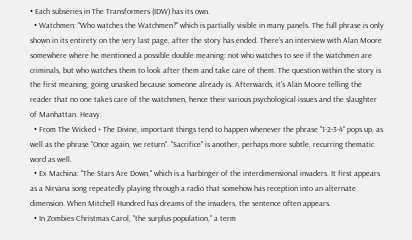• Each subseries in The Transformers (IDW) has its own.
  • Watchmen: "Who watches the Watchmen?" which is partially visible in many panels. The full phrase is only shown in its entirety on the very last page, after the story has ended. There's an interview with Alan Moore somewhere where he mentioned a possible double meaning: not who watches to see if the watchmen are criminals, but who watches them to look after them and take care of them. The question within the story is the first meaning, going unasked because someone already is. Afterwards, it's Alan Moore telling the reader that no one takes care of the watchmen, hence their various psychological issues and the slaughter of Manhattan. Heavy.
  • From The Wicked + The Divine, important things tend to happen whenever the phrase "1-2-3-4" pops up, as well as the phrase "Once again, we return". "Sacrifice" is another, perhaps more subtle, recurring thematic word as well.
  • Ex Machina: "The Stars Are Down," which is a harbinger of the interdimensional invaders. It first appears as a Nirvana song repeatedly playing through a radio that somehow has reception into an alternate dimension. When Mitchell Hundred has dreams of the invaders, the sentence often appears.
  • In Zombies Christmas Carol, "the surplus population," a term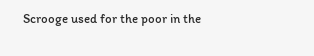Scrooge used for the poor in the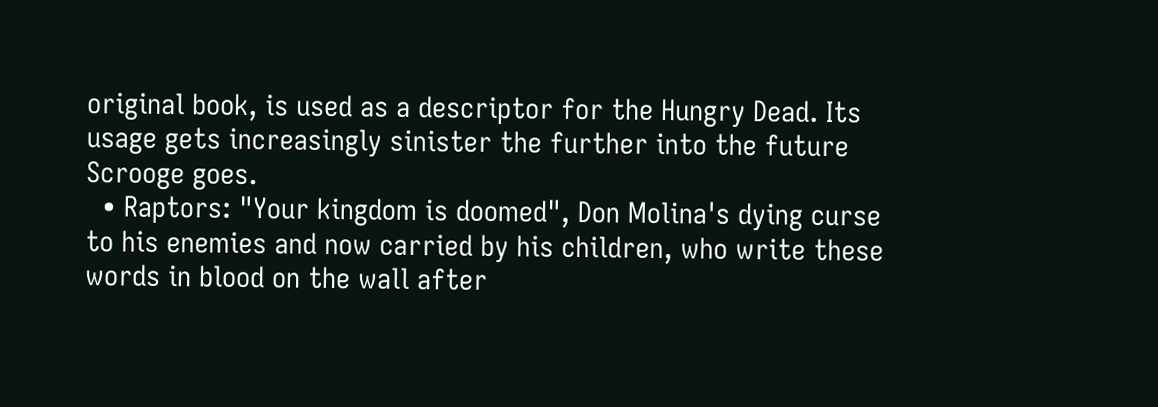original book, is used as a descriptor for the Hungry Dead. Its usage gets increasingly sinister the further into the future Scrooge goes.
  • Raptors: "Your kingdom is doomed", Don Molina's dying curse to his enemies and now carried by his children, who write these words in blood on the wall after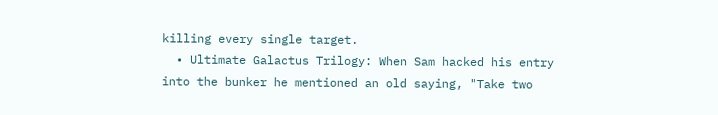killing every single target.
  • Ultimate Galactus Trilogy: When Sam hacked his entry into the bunker he mentioned an old saying, "Take two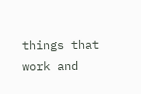things that work and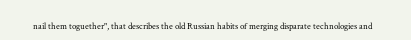nail them toguether", that describes the old Russian habits of merging disparate technologies and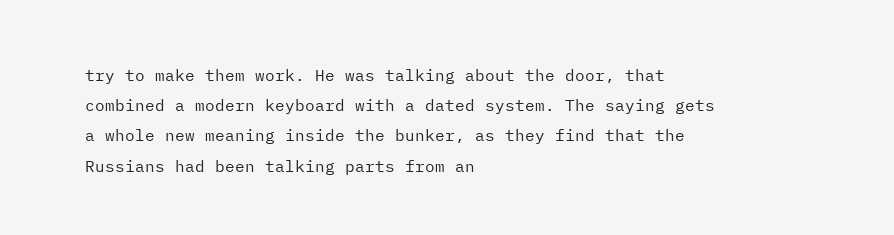try to make them work. He was talking about the door, that combined a modern keyboard with a dated system. The saying gets a whole new meaning inside the bunker, as they find that the Russians had been talking parts from an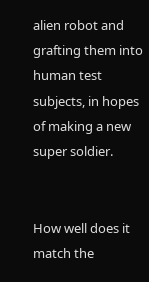alien robot and grafting them into human test subjects, in hopes of making a new super soldier.


How well does it match the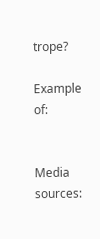trope?

Example of:


Media sources: